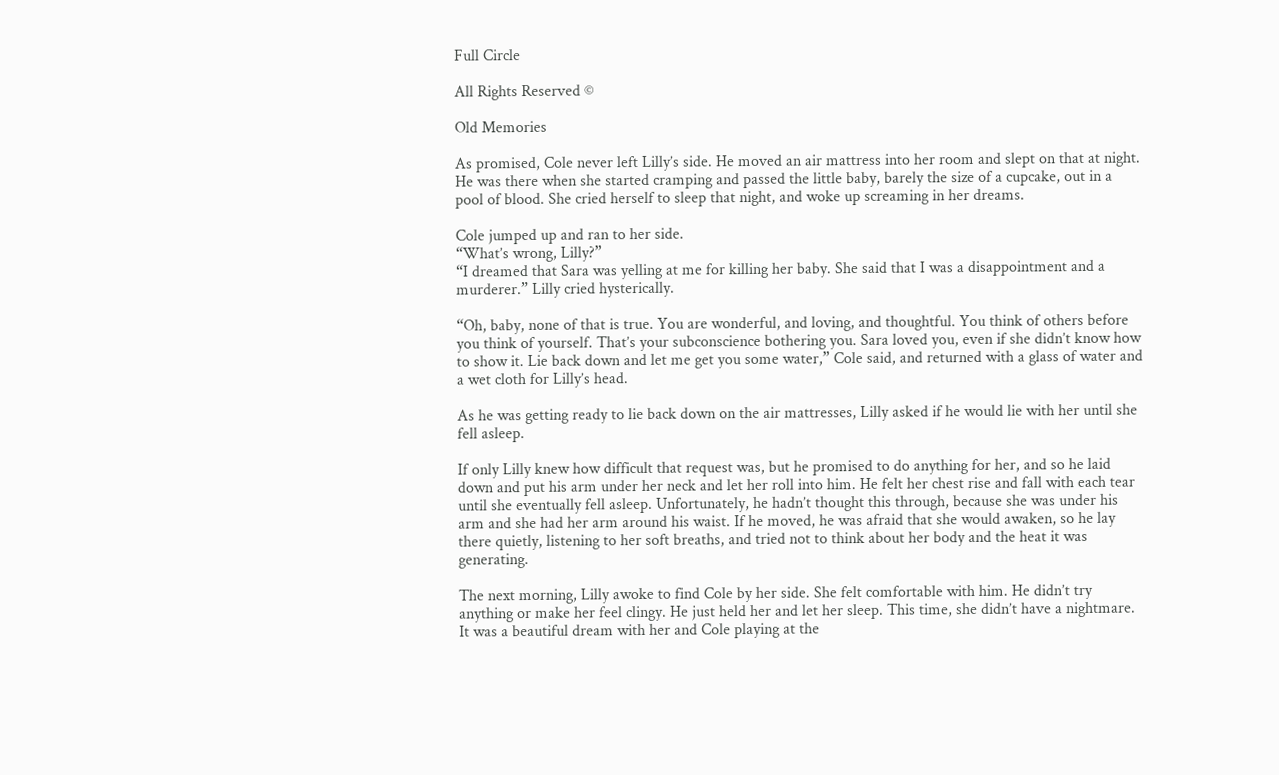Full Circle

All Rights Reserved ©

Old Memories

As promised, Cole never left Lilly’s side. He moved an air mattress into her room and slept on that at night. He was there when she started cramping and passed the little baby, barely the size of a cupcake, out in a pool of blood. She cried herself to sleep that night, and woke up screaming in her dreams.

Cole jumped up and ran to her side.
“What’s wrong, Lilly?”
“I dreamed that Sara was yelling at me for killing her baby. She said that I was a disappointment and a murderer.” Lilly cried hysterically.

“Oh, baby, none of that is true. You are wonderful, and loving, and thoughtful. You think of others before you think of yourself. That’s your subconscience bothering you. Sara loved you, even if she didn’t know how to show it. Lie back down and let me get you some water,” Cole said, and returned with a glass of water and a wet cloth for Lilly’s head.

As he was getting ready to lie back down on the air mattresses, Lilly asked if he would lie with her until she fell asleep.

If only Lilly knew how difficult that request was, but he promised to do anything for her, and so he laid down and put his arm under her neck and let her roll into him. He felt her chest rise and fall with each tear until she eventually fell asleep. Unfortunately, he hadn’t thought this through, because she was under his arm and she had her arm around his waist. If he moved, he was afraid that she would awaken, so he lay there quietly, listening to her soft breaths, and tried not to think about her body and the heat it was generating.

The next morning, Lilly awoke to find Cole by her side. She felt comfortable with him. He didn’t try anything or make her feel clingy. He just held her and let her sleep. This time, she didn’t have a nightmare. It was a beautiful dream with her and Cole playing at the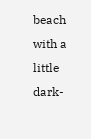beach with a little dark-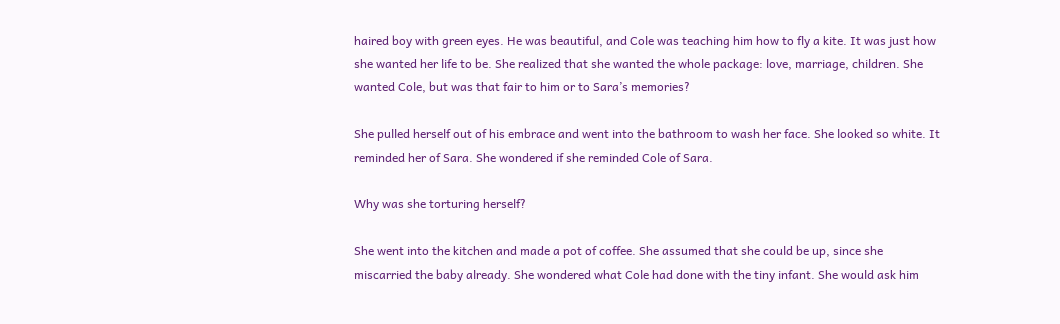haired boy with green eyes. He was beautiful, and Cole was teaching him how to fly a kite. It was just how she wanted her life to be. She realized that she wanted the whole package: love, marriage, children. She wanted Cole, but was that fair to him or to Sara’s memories?

She pulled herself out of his embrace and went into the bathroom to wash her face. She looked so white. It reminded her of Sara. She wondered if she reminded Cole of Sara.

Why was she torturing herself?

She went into the kitchen and made a pot of coffee. She assumed that she could be up, since she miscarried the baby already. She wondered what Cole had done with the tiny infant. She would ask him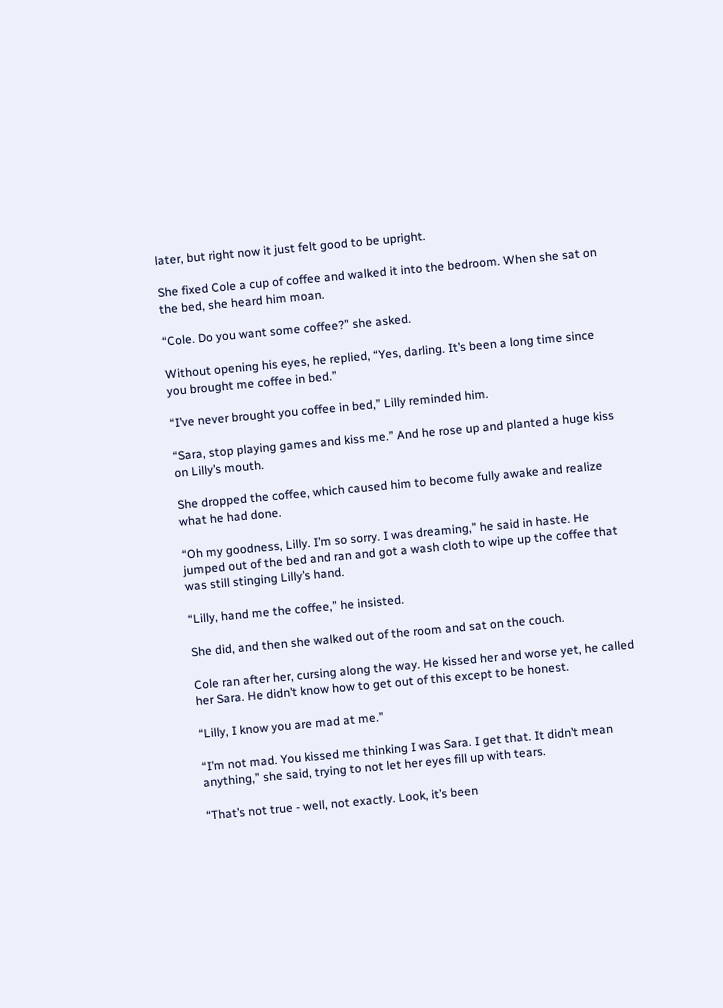later, but right now it just felt good to be upright.

She fixed Cole a cup of coffee and walked it into the bedroom. When she sat on the bed, she heard him moan.

“Cole. Do you want some coffee?” she asked.

Without opening his eyes, he replied, “Yes, darling. It’s been a long time since you brought me coffee in bed.”

“I’ve never brought you coffee in bed,” Lilly reminded him.

“Sara, stop playing games and kiss me.” And he rose up and planted a huge kiss on Lilly’s mouth.

She dropped the coffee, which caused him to become fully awake and realize what he had done.

“Oh my goodness, Lilly. I’m so sorry. I was dreaming,” he said in haste. He jumped out of the bed and ran and got a wash cloth to wipe up the coffee that was still stinging Lilly’s hand.

“Lilly, hand me the coffee,” he insisted.

She did, and then she walked out of the room and sat on the couch.

Cole ran after her, cursing along the way. He kissed her and worse yet, he called her Sara. He didn’t know how to get out of this except to be honest.

“Lilly, I know you are mad at me.”

“I’m not mad. You kissed me thinking I was Sara. I get that. It didn’t mean anything,” she said, trying to not let her eyes fill up with tears.

“That’s not true - well, not exactly. Look, it’s been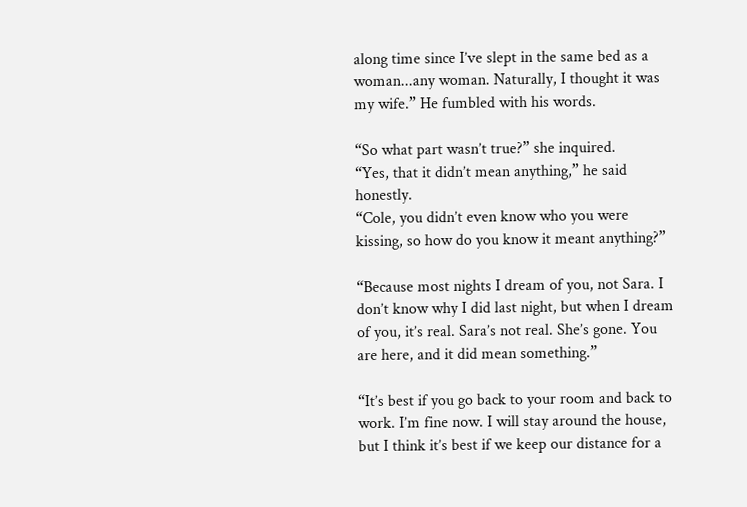along time since I’ve slept in the same bed as a woman...any woman. Naturally, I thought it was my wife.” He fumbled with his words.

“So what part wasn’t true?” she inquired.
“Yes, that it didn’t mean anything,” he said honestly.
“Cole, you didn’t even know who you were kissing, so how do you know it meant anything?”

“Because most nights I dream of you, not Sara. I don’t know why I did last night, but when I dream of you, it’s real. Sara’s not real. She’s gone. You are here, and it did mean something.”

“It’s best if you go back to your room and back to work. I’m fine now. I will stay around the house, but I think it’s best if we keep our distance for a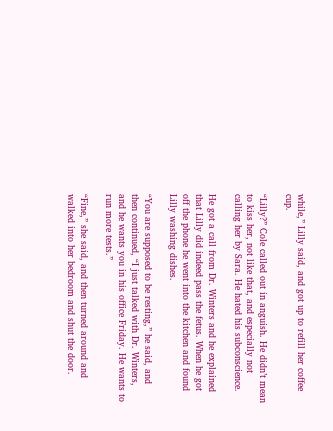while,” Lilly said, and got up to refill her coffee cup.

“Lilly?” Cole called out in anguish. He didn’t mean to kiss her, not like that, and especially not calling her by Sara. He hated his subconscience.

He got a call from Dr. Winters and he explained that Lilly did indeed pass the fetus. When he got off the phone he went into the kitchen and found Lilly washing dishes.

“You are supposed to be resting,” he said, and then continued, “I just talked with Dr. Winters, and he wants you in his office Friday. He wants to run more tests.”

“Fine,” she said, and then turned around and walked into her bedroom and shut the door.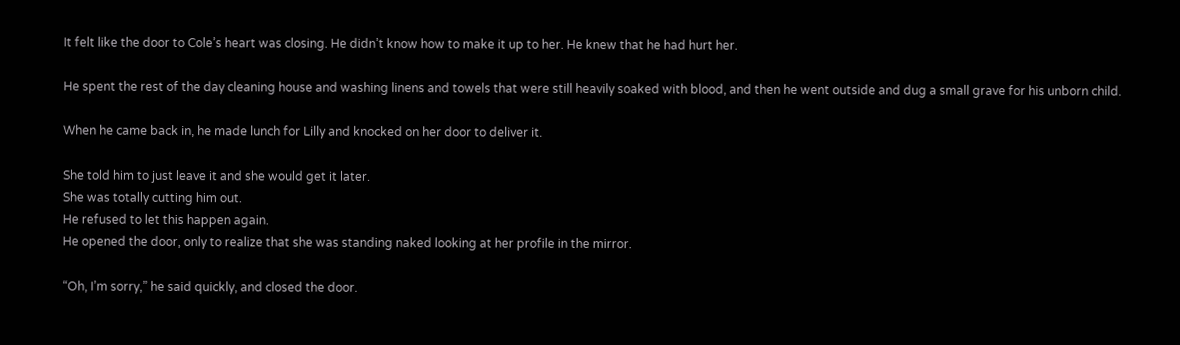It felt like the door to Cole’s heart was closing. He didn’t know how to make it up to her. He knew that he had hurt her.

He spent the rest of the day cleaning house and washing linens and towels that were still heavily soaked with blood, and then he went outside and dug a small grave for his unborn child.

When he came back in, he made lunch for Lilly and knocked on her door to deliver it.

She told him to just leave it and she would get it later.
She was totally cutting him out.
He refused to let this happen again.
He opened the door, only to realize that she was standing naked looking at her profile in the mirror.

“Oh, I’m sorry,” he said quickly, and closed the door.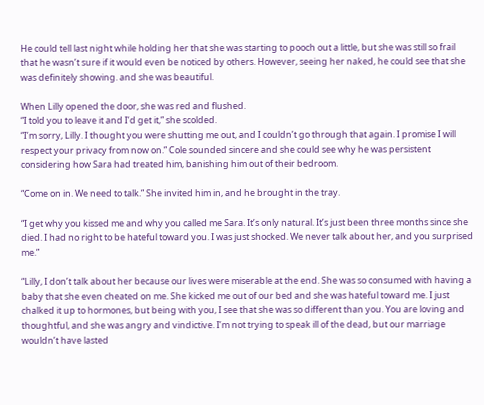He could tell last night while holding her that she was starting to pooch out a little, but she was still so frail that he wasn’t sure if it would even be noticed by others. However, seeing her naked, he could see that she was definitely showing. and she was beautiful.

When Lilly opened the door, she was red and flushed.
“I told you to leave it and I’d get it,” she scolded.
“I’m sorry, Lilly. I thought you were shutting me out, and I couldn’t go through that again. I promise I will respect your privacy from now on.” Cole sounded sincere and she could see why he was persistent considering how Sara had treated him, banishing him out of their bedroom.

“Come on in. We need to talk.” She invited him in, and he brought in the tray.

“I get why you kissed me and why you called me Sara. It’s only natural. It’s just been three months since she died. I had no right to be hateful toward you. I was just shocked. We never talk about her, and you surprised me.”

“Lilly, I don’t talk about her because our lives were miserable at the end. She was so consumed with having a baby that she even cheated on me. She kicked me out of our bed and she was hateful toward me. I just chalked it up to hormones, but being with you, I see that she was so different than you. You are loving and thoughtful, and she was angry and vindictive. I’m not trying to speak ill of the dead, but our marriage wouldn’t have lasted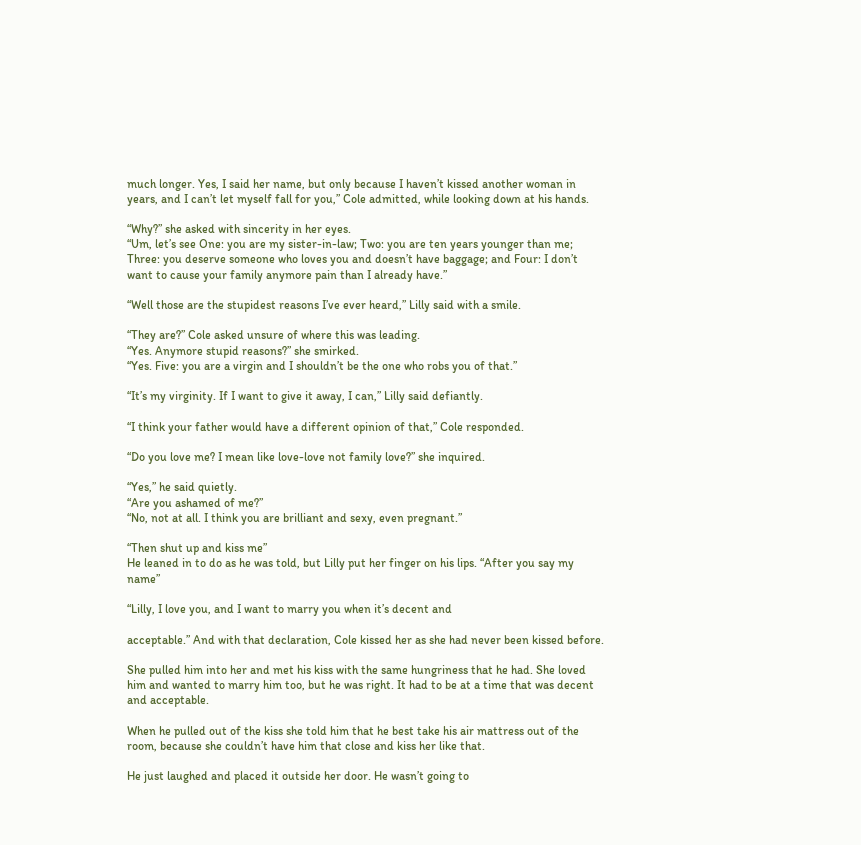much longer. Yes, I said her name, but only because I haven’t kissed another woman in years, and I can’t let myself fall for you,” Cole admitted, while looking down at his hands.

“Why?” she asked with sincerity in her eyes.
“Um, let’s see One: you are my sister-in-law; Two: you are ten years younger than me; Three: you deserve someone who loves you and doesn’t have baggage; and Four: I don’t want to cause your family anymore pain than I already have.”

“Well those are the stupidest reasons I’ve ever heard,” Lilly said with a smile.

“They are?” Cole asked unsure of where this was leading.
“Yes. Anymore stupid reasons?” she smirked.
“Yes. Five: you are a virgin and I shouldn’t be the one who robs you of that.”

“It’s my virginity. If I want to give it away, I can,” Lilly said defiantly.

“I think your father would have a different opinion of that,” Cole responded.

“Do you love me? I mean like love-love not family love?” she inquired.

“Yes,” he said quietly.
“Are you ashamed of me?”
“No, not at all. I think you are brilliant and sexy, even pregnant.”

“Then shut up and kiss me”
He leaned in to do as he was told, but Lilly put her finger on his lips. “After you say my name”

“Lilly, I love you, and I want to marry you when it’s decent and

acceptable.” And with that declaration, Cole kissed her as she had never been kissed before.

She pulled him into her and met his kiss with the same hungriness that he had. She loved him and wanted to marry him too, but he was right. It had to be at a time that was decent and acceptable.

When he pulled out of the kiss she told him that he best take his air mattress out of the room, because she couldn’t have him that close and kiss her like that.

He just laughed and placed it outside her door. He wasn’t going to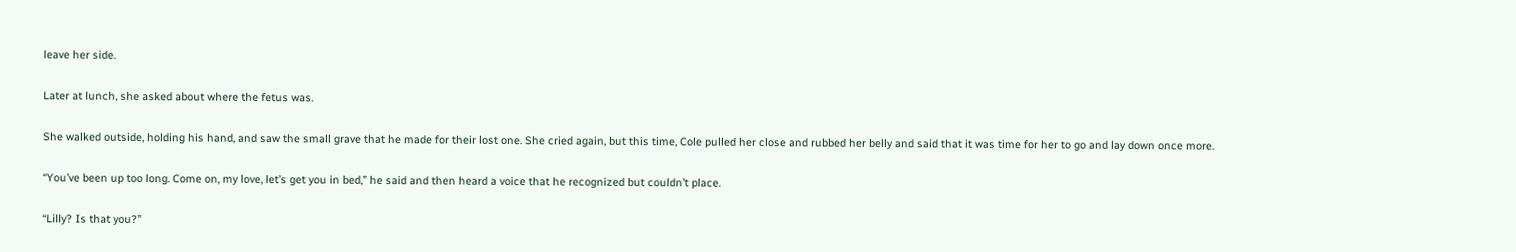leave her side.

Later at lunch, she asked about where the fetus was.

She walked outside, holding his hand, and saw the small grave that he made for their lost one. She cried again, but this time, Cole pulled her close and rubbed her belly and said that it was time for her to go and lay down once more.

“You’ve been up too long. Come on, my love, let’s get you in bed,” he said and then heard a voice that he recognized but couldn’t place.

“Lilly? Is that you?”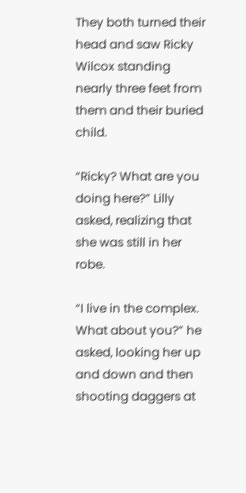They both turned their head and saw Ricky Wilcox standing nearly three feet from them and their buried child.

“Ricky? What are you doing here?” Lilly asked, realizing that she was still in her robe.

“I live in the complex. What about you?” he asked, looking her up and down and then shooting daggers at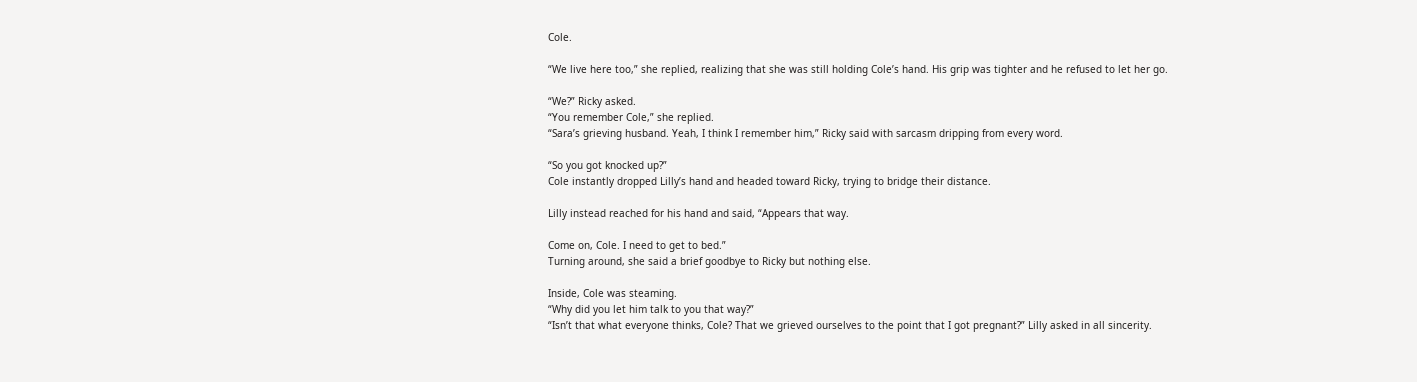Cole.

“We live here too,” she replied, realizing that she was still holding Cole’s hand. His grip was tighter and he refused to let her go.

“We?” Ricky asked.
“You remember Cole,” she replied.
“Sara’s grieving husband. Yeah, I think I remember him,” Ricky said with sarcasm dripping from every word.

“So you got knocked up?”
Cole instantly dropped Lilly’s hand and headed toward Ricky, trying to bridge their distance.

Lilly instead reached for his hand and said, “Appears that way.

Come on, Cole. I need to get to bed.”
Turning around, she said a brief goodbye to Ricky but nothing else.

Inside, Cole was steaming.
“Why did you let him talk to you that way?”
“Isn’t that what everyone thinks, Cole? That we grieved ourselves to the point that I got pregnant?” Lilly asked in all sincerity.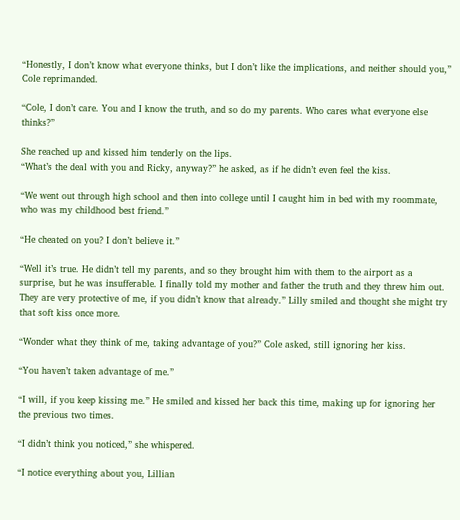“Honestly, I don’t know what everyone thinks, but I don’t like the implications, and neither should you,” Cole reprimanded.

“Cole, I don’t care. You and I know the truth, and so do my parents. Who cares what everyone else thinks?”

She reached up and kissed him tenderly on the lips.
“What’s the deal with you and Ricky, anyway?” he asked, as if he didn’t even feel the kiss.

“We went out through high school and then into college until I caught him in bed with my roommate, who was my childhood best friend.”

“He cheated on you? I don’t believe it.”

“Well it’s true. He didn’t tell my parents, and so they brought him with them to the airport as a surprise, but he was insufferable. I finally told my mother and father the truth and they threw him out. They are very protective of me, if you didn’t know that already.” Lilly smiled and thought she might try that soft kiss once more.

“Wonder what they think of me, taking advantage of you?” Cole asked, still ignoring her kiss.

“You haven’t taken advantage of me.”

“I will, if you keep kissing me.” He smiled and kissed her back this time, making up for ignoring her the previous two times.

“I didn’t think you noticed,” she whispered.

“I notice everything about you, Lillian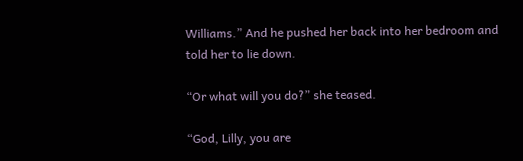Williams.” And he pushed her back into her bedroom and told her to lie down.

“Or what will you do?” she teased.

“God, Lilly, you are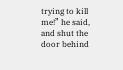trying to kill me!” he said, and shut the door behind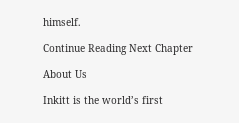himself.

Continue Reading Next Chapter

About Us

Inkitt is the world’s first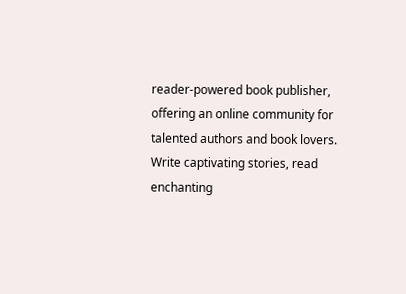reader-powered book publisher, offering an online community for talented authors and book lovers. Write captivating stories, read enchanting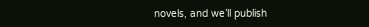novels, and we’ll publish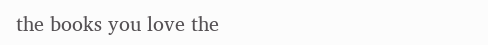the books you love the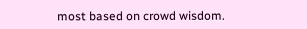most based on crowd wisdom.